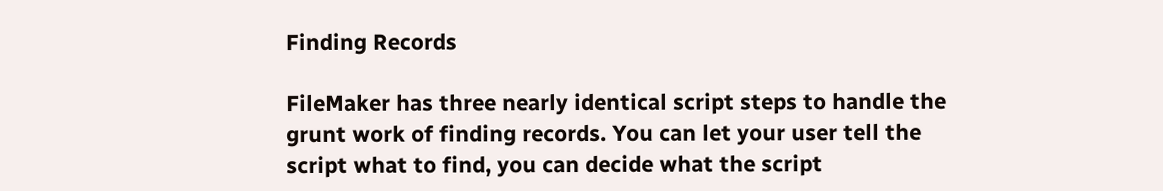Finding Records

FileMaker has three nearly identical script steps to handle the grunt work of finding records. You can let your user tell the script what to find, you can decide what the script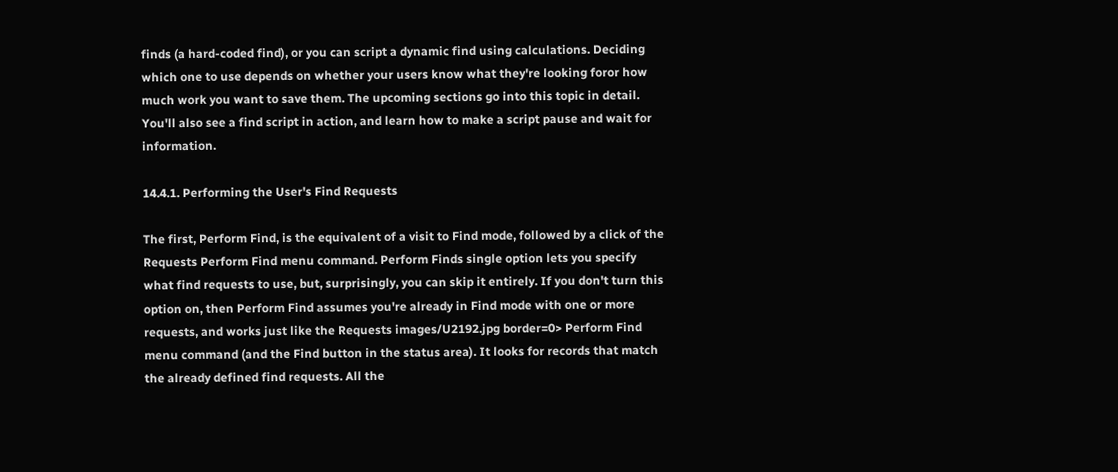finds (a hard-coded find), or you can script a dynamic find using calculations. Deciding which one to use depends on whether your users know what they're looking foror how much work you want to save them. The upcoming sections go into this topic in detail. You'll also see a find script in action, and learn how to make a script pause and wait for information.

14.4.1. Performing the User's Find Requests

The first, Perform Find, is the equivalent of a visit to Find mode, followed by a click of the Requests Perform Find menu command. Perform Finds single option lets you specify what find requests to use, but, surprisingly, you can skip it entirely. If you don't turn this option on, then Perform Find assumes you're already in Find mode with one or more requests, and works just like the Requests images/U2192.jpg border=0> Perform Find menu command (and the Find button in the status area). It looks for records that match the already defined find requests. All the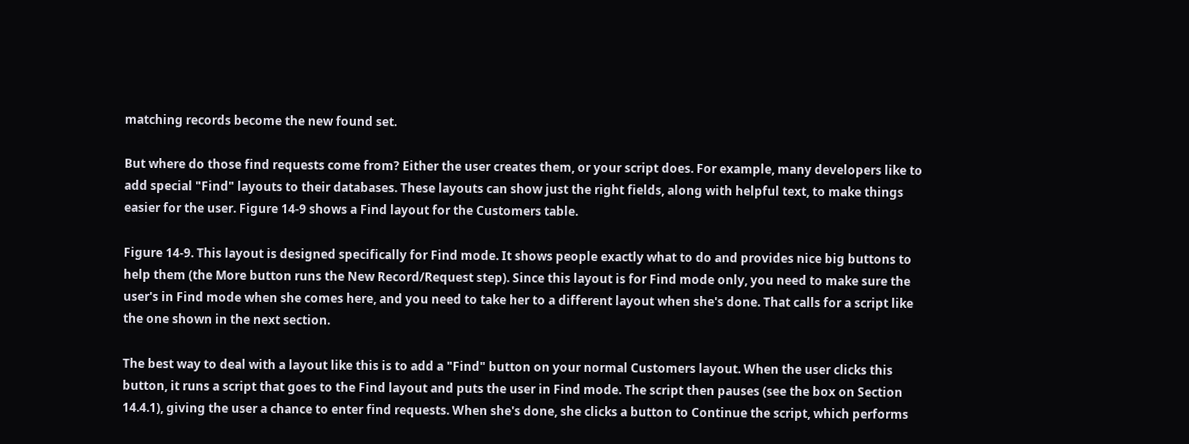matching records become the new found set.

But where do those find requests come from? Either the user creates them, or your script does. For example, many developers like to add special "Find" layouts to their databases. These layouts can show just the right fields, along with helpful text, to make things easier for the user. Figure 14-9 shows a Find layout for the Customers table.

Figure 14-9. This layout is designed specifically for Find mode. It shows people exactly what to do and provides nice big buttons to help them (the More button runs the New Record/Request step). Since this layout is for Find mode only, you need to make sure the user's in Find mode when she comes here, and you need to take her to a different layout when she's done. That calls for a script like the one shown in the next section.

The best way to deal with a layout like this is to add a "Find" button on your normal Customers layout. When the user clicks this button, it runs a script that goes to the Find layout and puts the user in Find mode. The script then pauses (see the box on Section 14.4.1), giving the user a chance to enter find requests. When she's done, she clicks a button to Continue the script, which performs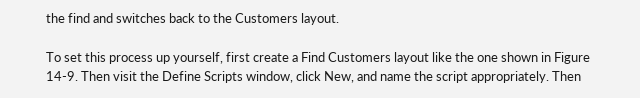the find and switches back to the Customers layout.

To set this process up yourself, first create a Find Customers layout like the one shown in Figure 14-9. Then visit the Define Scripts window, click New, and name the script appropriately. Then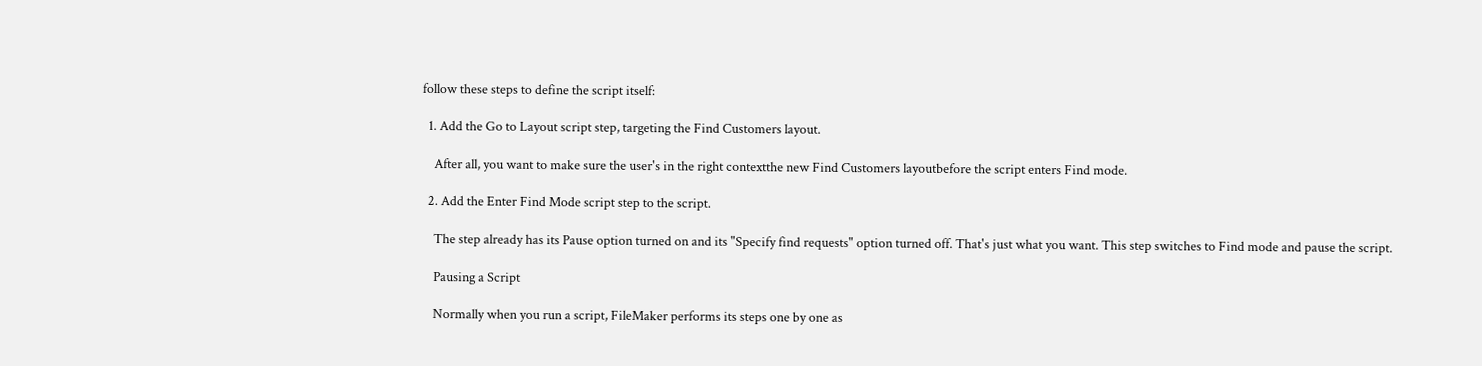follow these steps to define the script itself:

  1. Add the Go to Layout script step, targeting the Find Customers layout.

    After all, you want to make sure the user's in the right contextthe new Find Customers layoutbefore the script enters Find mode.

  2. Add the Enter Find Mode script step to the script.

    The step already has its Pause option turned on and its "Specify find requests" option turned off. That's just what you want. This step switches to Find mode and pause the script.

    Pausing a Script

    Normally when you run a script, FileMaker performs its steps one by one as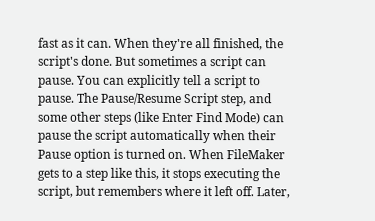fast as it can. When they're all finished, the script's done. But sometimes a script can pause. You can explicitly tell a script to pause. The Pause/Resume Script step, and some other steps (like Enter Find Mode) can pause the script automatically when their Pause option is turned on. When FileMaker gets to a step like this, it stops executing the script, but remembers where it left off. Later,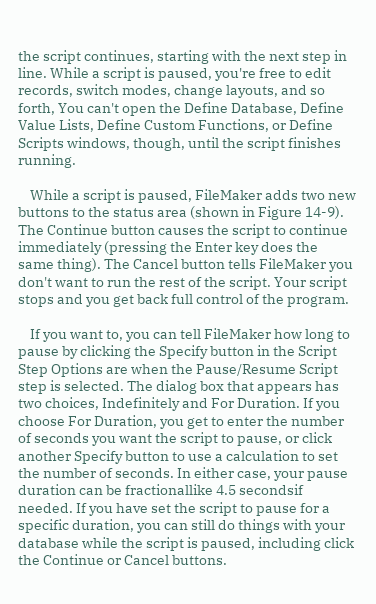the script continues, starting with the next step in line. While a script is paused, you're free to edit records, switch modes, change layouts, and so forth, You can't open the Define Database, Define Value Lists, Define Custom Functions, or Define Scripts windows, though, until the script finishes running.

    While a script is paused, FileMaker adds two new buttons to the status area (shown in Figure 14-9). The Continue button causes the script to continue immediately (pressing the Enter key does the same thing). The Cancel button tells FileMaker you don't want to run the rest of the script. Your script stops and you get back full control of the program.

    If you want to, you can tell FileMaker how long to pause by clicking the Specify button in the Script Step Options are when the Pause/Resume Script step is selected. The dialog box that appears has two choices, Indefinitely and For Duration. If you choose For Duration, you get to enter the number of seconds you want the script to pause, or click another Specify button to use a calculation to set the number of seconds. In either case, your pause duration can be fractionallike 4.5 secondsif needed. If you have set the script to pause for a specific duration, you can still do things with your database while the script is paused, including click the Continue or Cancel buttons.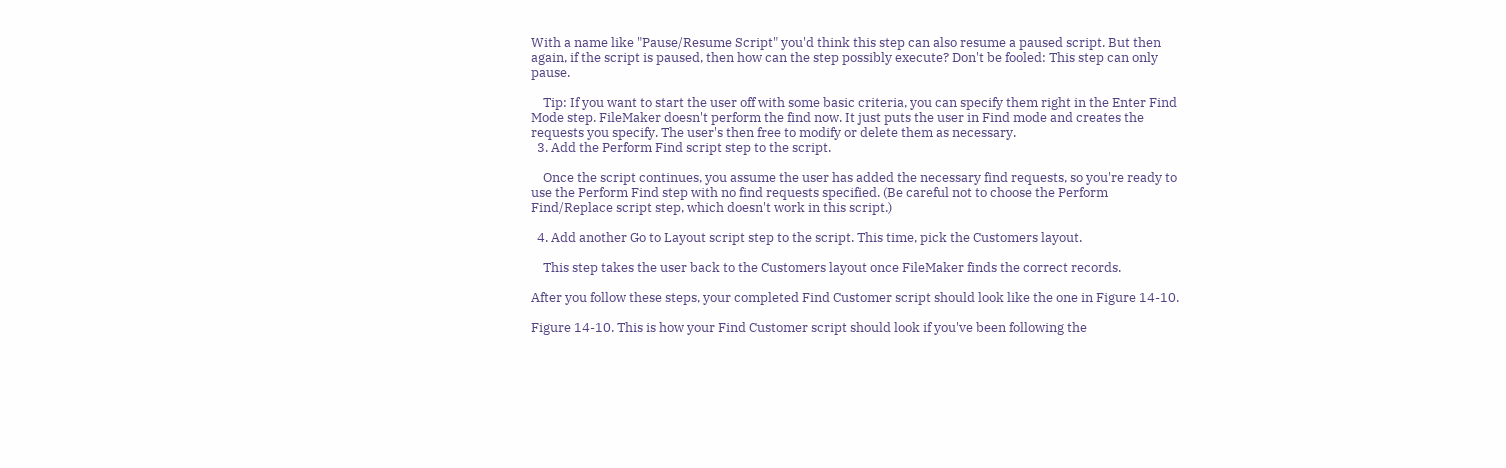With a name like "Pause/Resume Script" you'd think this step can also resume a paused script. But then again, if the script is paused, then how can the step possibly execute? Don't be fooled: This step can only pause.

    Tip: If you want to start the user off with some basic criteria, you can specify them right in the Enter Find Mode step. FileMaker doesn't perform the find now. It just puts the user in Find mode and creates the requests you specify. The user's then free to modify or delete them as necessary.
  3. Add the Perform Find script step to the script.

    Once the script continues, you assume the user has added the necessary find requests, so you're ready to use the Perform Find step with no find requests specified. (Be careful not to choose the Perform Find/Replace script step, which doesn't work in this script.)

  4. Add another Go to Layout script step to the script. This time, pick the Customers layout.

    This step takes the user back to the Customers layout once FileMaker finds the correct records.

After you follow these steps, your completed Find Customer script should look like the one in Figure 14-10.

Figure 14-10. This is how your Find Customer script should look if you've been following the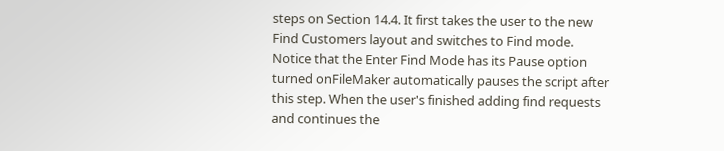steps on Section 14.4. It first takes the user to the new Find Customers layout and switches to Find mode. Notice that the Enter Find Mode has its Pause option turned onFileMaker automatically pauses the script after this step. When the user's finished adding find requests and continues the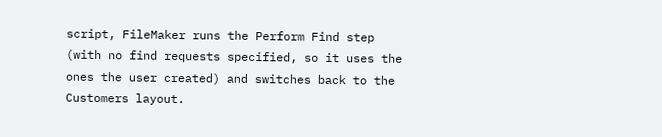script, FileMaker runs the Perform Find step (with no find requests specified, so it uses the ones the user created) and switches back to the Customers layout.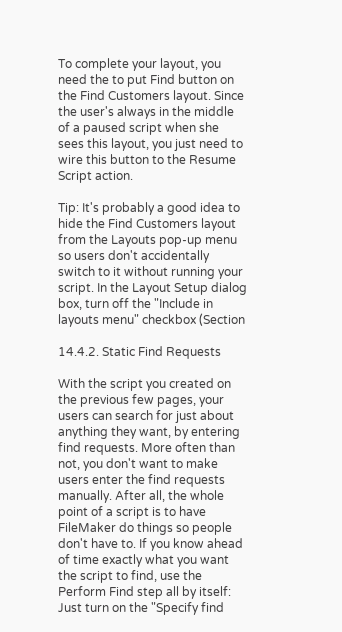To complete your layout, you need the to put Find button on the Find Customers layout. Since the user's always in the middle of a paused script when she sees this layout, you just need to wire this button to the Resume Script action.

Tip: It's probably a good idea to hide the Find Customers layout from the Layouts pop-up menu so users don't accidentally switch to it without running your script. In the Layout Setup dialog box, turn off the "Include in layouts menu" checkbox (Section

14.4.2. Static Find Requests

With the script you created on the previous few pages, your users can search for just about anything they want, by entering find requests. More often than not, you don't want to make users enter the find requests manually. After all, the whole point of a script is to have FileMaker do things so people don't have to. If you know ahead of time exactly what you want the script to find, use the Perform Find step all by itself: Just turn on the "Specify find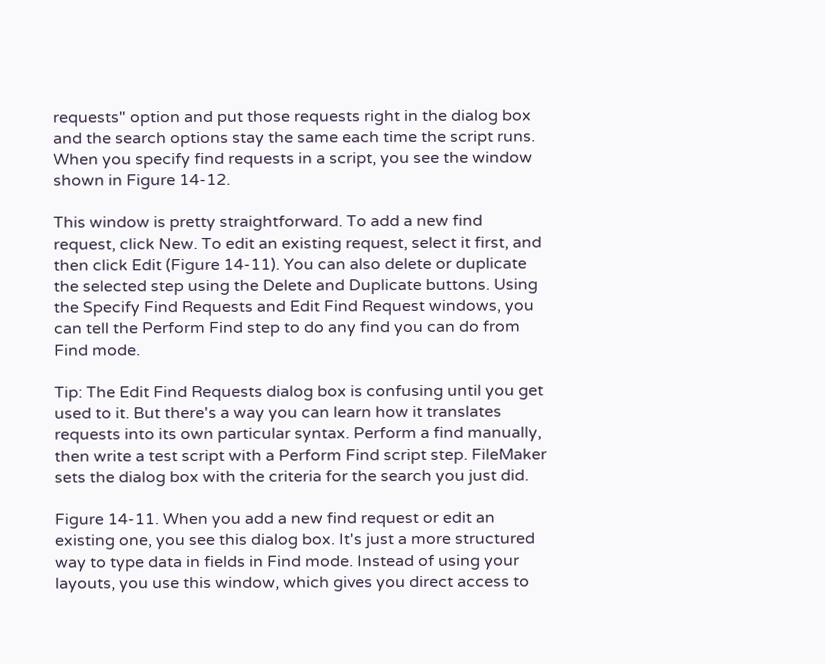requests" option and put those requests right in the dialog box and the search options stay the same each time the script runs. When you specify find requests in a script, you see the window shown in Figure 14-12.

This window is pretty straightforward. To add a new find request, click New. To edit an existing request, select it first, and then click Edit (Figure 14-11). You can also delete or duplicate the selected step using the Delete and Duplicate buttons. Using the Specify Find Requests and Edit Find Request windows, you can tell the Perform Find step to do any find you can do from Find mode.

Tip: The Edit Find Requests dialog box is confusing until you get used to it. But there's a way you can learn how it translates requests into its own particular syntax. Perform a find manually, then write a test script with a Perform Find script step. FileMaker sets the dialog box with the criteria for the search you just did.

Figure 14-11. When you add a new find request or edit an existing one, you see this dialog box. It's just a more structured way to type data in fields in Find mode. Instead of using your layouts, you use this window, which gives you direct access to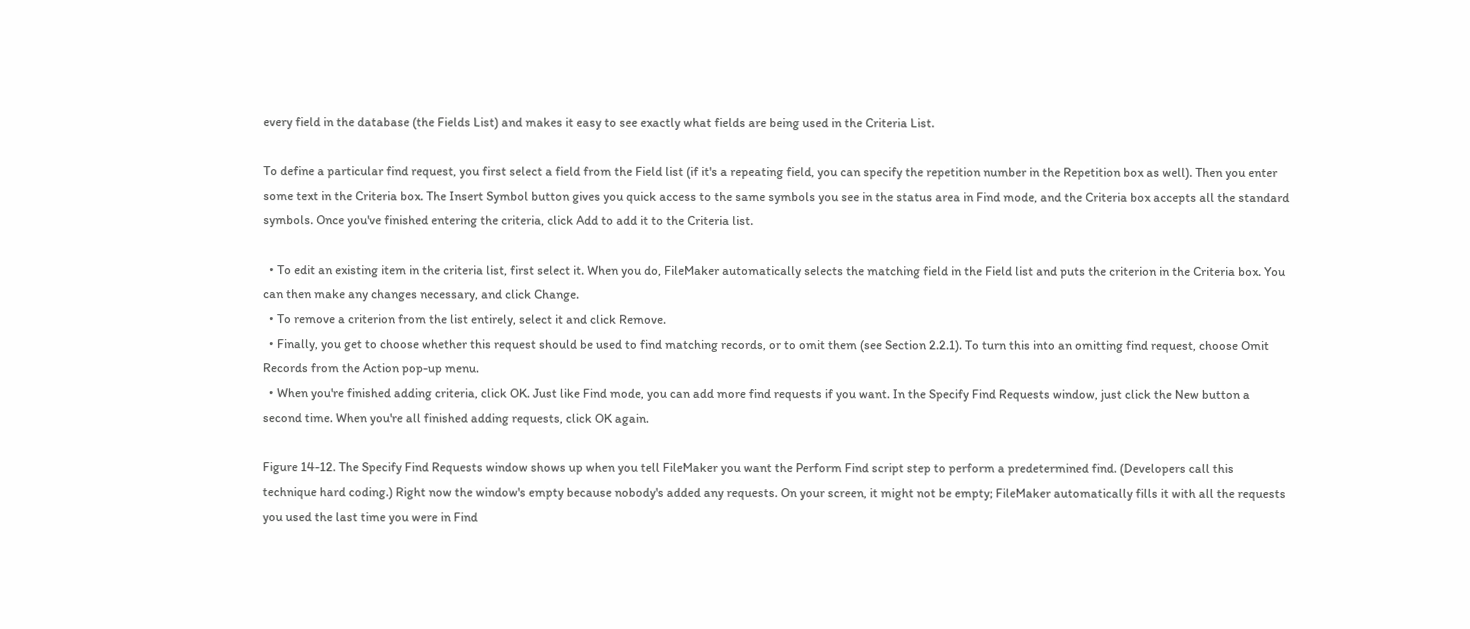every field in the database (the Fields List) and makes it easy to see exactly what fields are being used in the Criteria List.

To define a particular find request, you first select a field from the Field list (if it's a repeating field, you can specify the repetition number in the Repetition box as well). Then you enter some text in the Criteria box. The Insert Symbol button gives you quick access to the same symbols you see in the status area in Find mode, and the Criteria box accepts all the standard symbols. Once you've finished entering the criteria, click Add to add it to the Criteria list.

  • To edit an existing item in the criteria list, first select it. When you do, FileMaker automatically selects the matching field in the Field list and puts the criterion in the Criteria box. You can then make any changes necessary, and click Change.
  • To remove a criterion from the list entirely, select it and click Remove.
  • Finally, you get to choose whether this request should be used to find matching records, or to omit them (see Section 2.2.1). To turn this into an omitting find request, choose Omit Records from the Action pop-up menu.
  • When you're finished adding criteria, click OK. Just like Find mode, you can add more find requests if you want. In the Specify Find Requests window, just click the New button a second time. When you're all finished adding requests, click OK again.

Figure 14-12. The Specify Find Requests window shows up when you tell FileMaker you want the Perform Find script step to perform a predetermined find. (Developers call this technique hard coding.) Right now the window's empty because nobody's added any requests. On your screen, it might not be empty; FileMaker automatically fills it with all the requests you used the last time you were in Find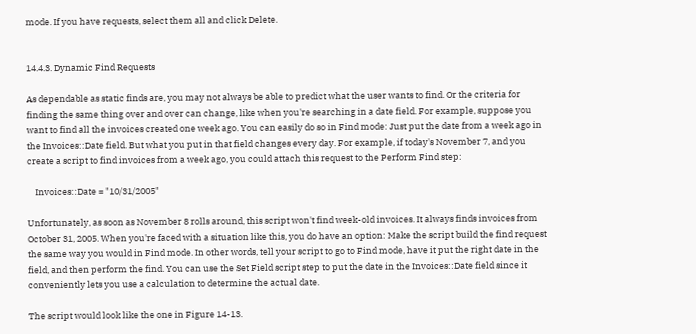mode. If you have requests, select them all and click Delete.


14.4.3. Dynamic Find Requests

As dependable as static finds are, you may not always be able to predict what the user wants to find. Or the criteria for finding the same thing over and over can change, like when you're searching in a date field. For example, suppose you want to find all the invoices created one week ago. You can easily do so in Find mode: Just put the date from a week ago in the Invoices::Date field. But what you put in that field changes every day. For example, if today's November 7, and you create a script to find invoices from a week ago, you could attach this request to the Perform Find step:

    Invoices::Date = "10/31/2005"

Unfortunately, as soon as November 8 rolls around, this script won't find week-old invoices. It always finds invoices from October 31, 2005. When you're faced with a situation like this, you do have an option: Make the script build the find request the same way you would in Find mode. In other words, tell your script to go to Find mode, have it put the right date in the field, and then perform the find. You can use the Set Field script step to put the date in the Invoices::Date field since it conveniently lets you use a calculation to determine the actual date.

The script would look like the one in Figure 14-13.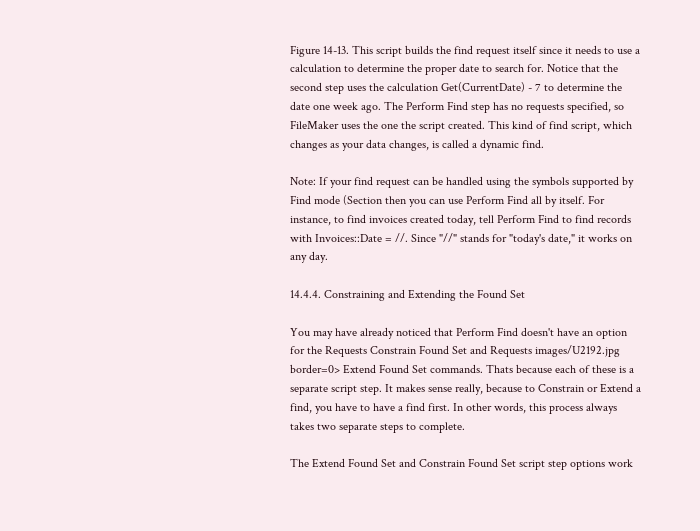Figure 14-13. This script builds the find request itself since it needs to use a calculation to determine the proper date to search for. Notice that the second step uses the calculation Get(CurrentDate) - 7 to determine the date one week ago. The Perform Find step has no requests specified, so FileMaker uses the one the script created. This kind of find script, which changes as your data changes, is called a dynamic find.

Note: If your find request can be handled using the symbols supported by Find mode (Section then you can use Perform Find all by itself. For instance, to find invoices created today, tell Perform Find to find records with Invoices::Date = //. Since "//" stands for "today's date," it works on any day.

14.4.4. Constraining and Extending the Found Set

You may have already noticed that Perform Find doesn't have an option for the Requests Constrain Found Set and Requests images/U2192.jpg border=0> Extend Found Set commands. Thats because each of these is a separate script step. It makes sense really, because to Constrain or Extend a find, you have to have a find first. In other words, this process always takes two separate steps to complete.

The Extend Found Set and Constrain Found Set script step options work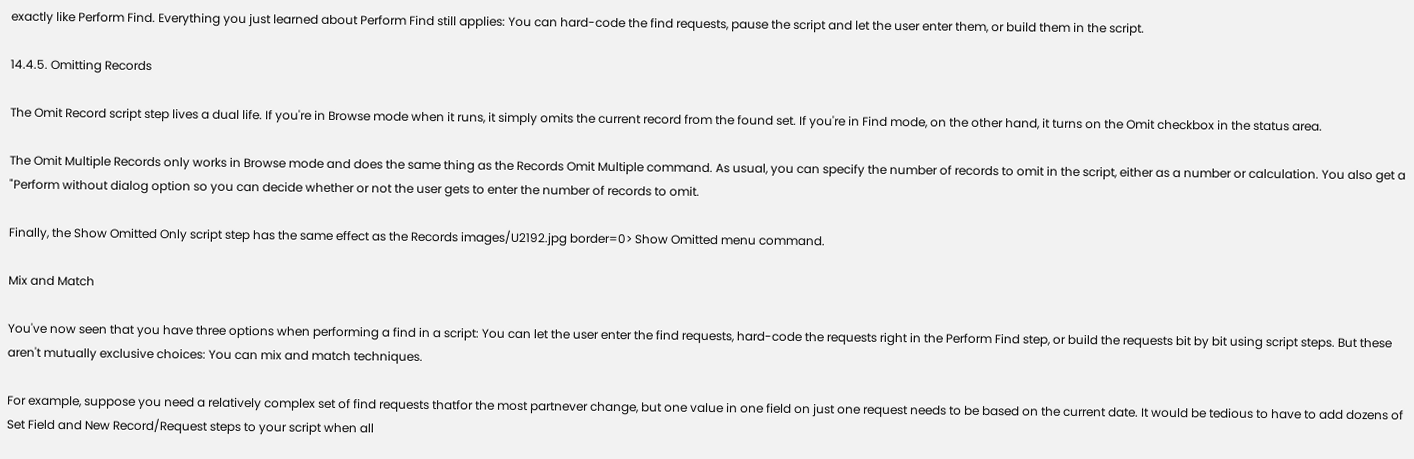exactly like Perform Find. Everything you just learned about Perform Find still applies: You can hard-code the find requests, pause the script and let the user enter them, or build them in the script.

14.4.5. Omitting Records

The Omit Record script step lives a dual life. If you're in Browse mode when it runs, it simply omits the current record from the found set. If you're in Find mode, on the other hand, it turns on the Omit checkbox in the status area.

The Omit Multiple Records only works in Browse mode and does the same thing as the Records Omit Multiple command. As usual, you can specify the number of records to omit in the script, either as a number or calculation. You also get a "Perform without dialog option so you can decide whether or not the user gets to enter the number of records to omit.

Finally, the Show Omitted Only script step has the same effect as the Records images/U2192.jpg border=0> Show Omitted menu command.

Mix and Match

You've now seen that you have three options when performing a find in a script: You can let the user enter the find requests, hard-code the requests right in the Perform Find step, or build the requests bit by bit using script steps. But these aren't mutually exclusive choices: You can mix and match techniques.

For example, suppose you need a relatively complex set of find requests thatfor the most partnever change, but one value in one field on just one request needs to be based on the current date. It would be tedious to have to add dozens of Set Field and New Record/Request steps to your script when all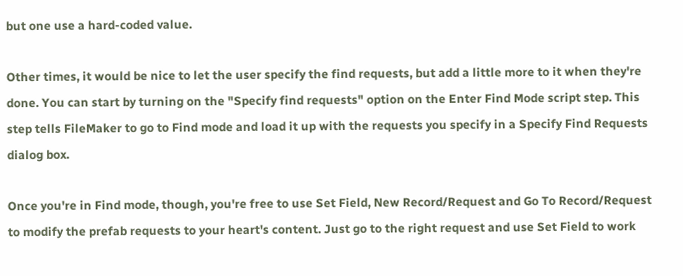but one use a hard-coded value.

Other times, it would be nice to let the user specify the find requests, but add a little more to it when they're done. You can start by turning on the "Specify find requests" option on the Enter Find Mode script step. This step tells FileMaker to go to Find mode and load it up with the requests you specify in a Specify Find Requests dialog box.

Once you're in Find mode, though, you're free to use Set Field, New Record/Request and Go To Record/Request to modify the prefab requests to your heart's content. Just go to the right request and use Set Field to work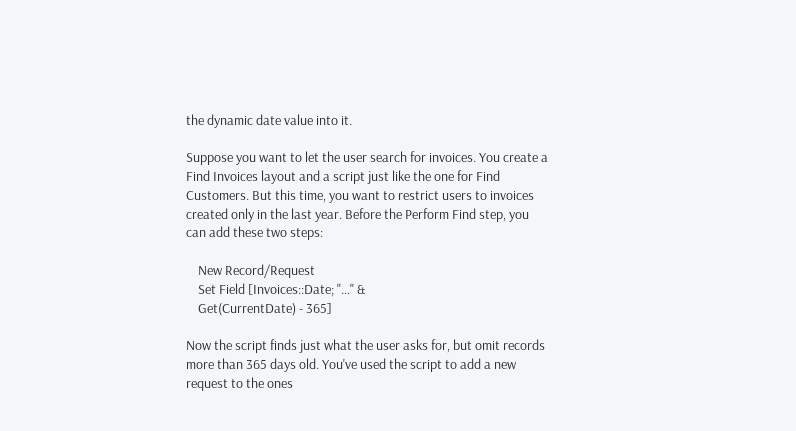the dynamic date value into it.

Suppose you want to let the user search for invoices. You create a Find Invoices layout and a script just like the one for Find Customers. But this time, you want to restrict users to invoices created only in the last year. Before the Perform Find step, you can add these two steps:

    New Record/Request
    Set Field [Invoices::Date; "…" &
    Get(CurrentDate) - 365]

Now the script finds just what the user asks for, but omit records more than 365 days old. You've used the script to add a new request to the ones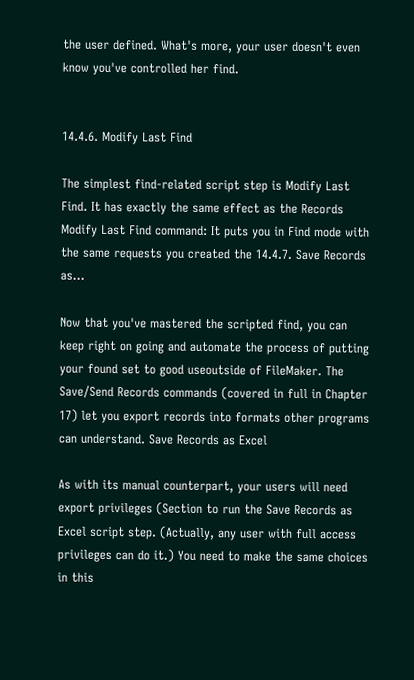the user defined. What's more, your user doesn't even know you've controlled her find.


14.4.6. Modify Last Find

The simplest find-related script step is Modify Last Find. It has exactly the same effect as the Records Modify Last Find command: It puts you in Find mode with the same requests you created the 14.4.7. Save Records as…

Now that you've mastered the scripted find, you can keep right on going and automate the process of putting your found set to good useoutside of FileMaker. The Save/Send Records commands (covered in full in Chapter 17) let you export records into formats other programs can understand. Save Records as Excel

As with its manual counterpart, your users will need export privileges (Section to run the Save Records as Excel script step. (Actually, any user with full access privileges can do it.) You need to make the same choices in this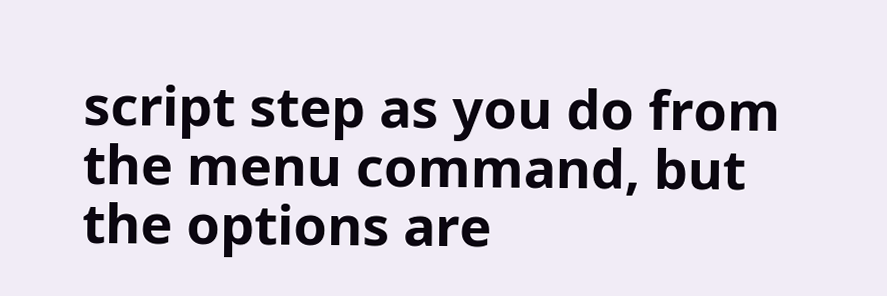script step as you do from the menu command, but the options are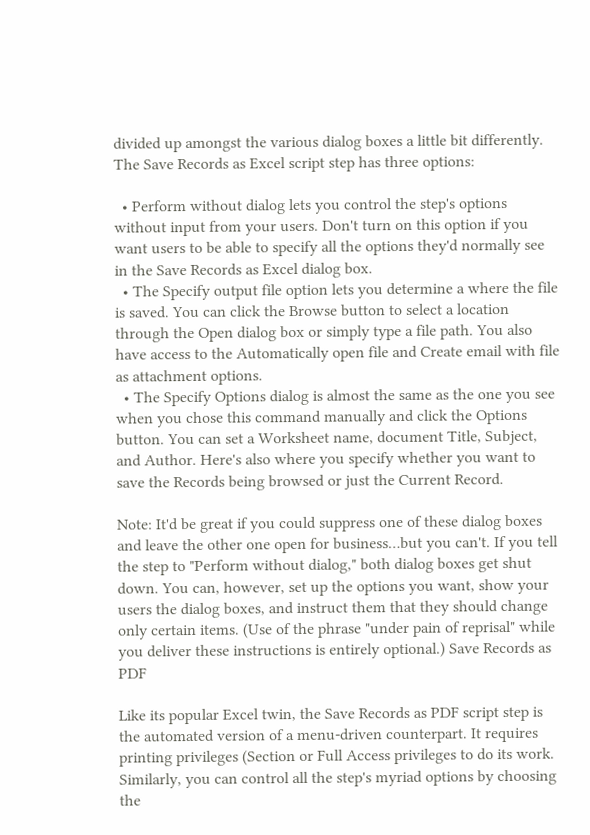divided up amongst the various dialog boxes a little bit differently. The Save Records as Excel script step has three options:

  • Perform without dialog lets you control the step's options without input from your users. Don't turn on this option if you want users to be able to specify all the options they'd normally see in the Save Records as Excel dialog box.
  • The Specify output file option lets you determine a where the file is saved. You can click the Browse button to select a location through the Open dialog box or simply type a file path. You also have access to the Automatically open file and Create email with file as attachment options.
  • The Specify Options dialog is almost the same as the one you see when you chose this command manually and click the Options button. You can set a Worksheet name, document Title, Subject, and Author. Here's also where you specify whether you want to save the Records being browsed or just the Current Record.

Note: It'd be great if you could suppress one of these dialog boxes and leave the other one open for business…but you can't. If you tell the step to "Perform without dialog," both dialog boxes get shut down. You can, however, set up the options you want, show your users the dialog boxes, and instruct them that they should change only certain items. (Use of the phrase "under pain of reprisal" while you deliver these instructions is entirely optional.) Save Records as PDF

Like its popular Excel twin, the Save Records as PDF script step is the automated version of a menu-driven counterpart. It requires printing privileges (Section or Full Access privileges to do its work. Similarly, you can control all the step's myriad options by choosing the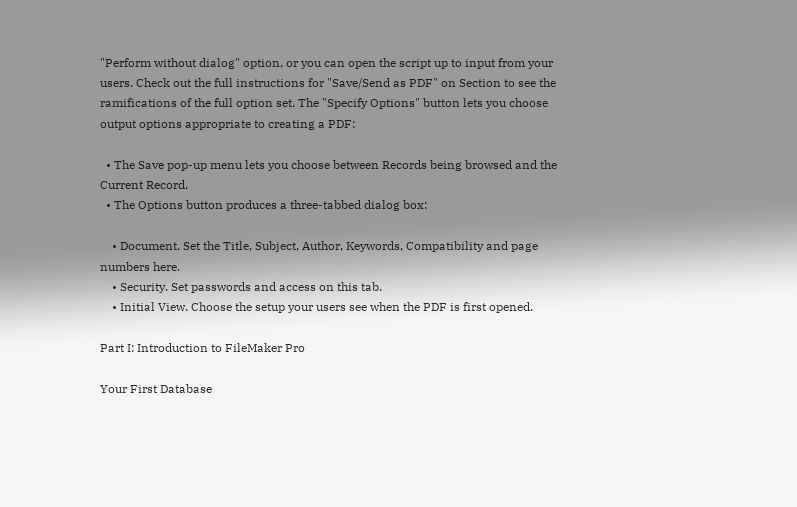"Perform without dialog" option, or you can open the script up to input from your users. Check out the full instructions for "Save/Send as PDF" on Section to see the ramifications of the full option set. The "Specify Options" button lets you choose output options appropriate to creating a PDF:

  • The Save pop-up menu lets you choose between Records being browsed and the Current Record.
  • The Options button produces a three-tabbed dialog box:

    • Document. Set the Title, Subject, Author, Keywords, Compatibility and page numbers here.
    • Security. Set passwords and access on this tab.
    • Initial View. Choose the setup your users see when the PDF is first opened.

Part I: Introduction to FileMaker Pro

Your First Database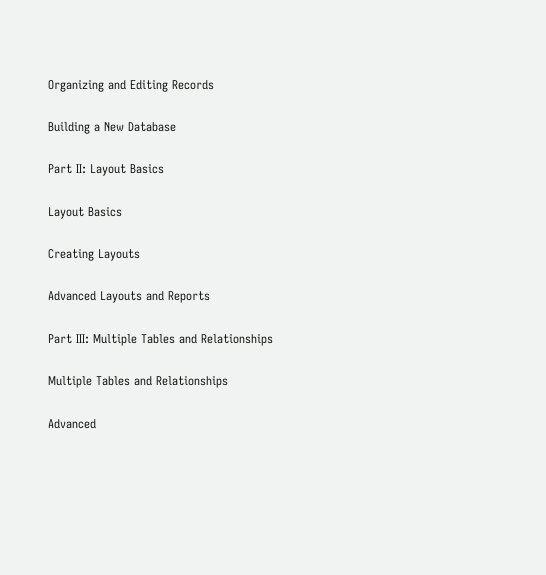Organizing and Editing Records

Building a New Database

Part II: Layout Basics

Layout Basics

Creating Layouts

Advanced Layouts and Reports

Part III: Multiple Tables and Relationships

Multiple Tables and Relationships

Advanced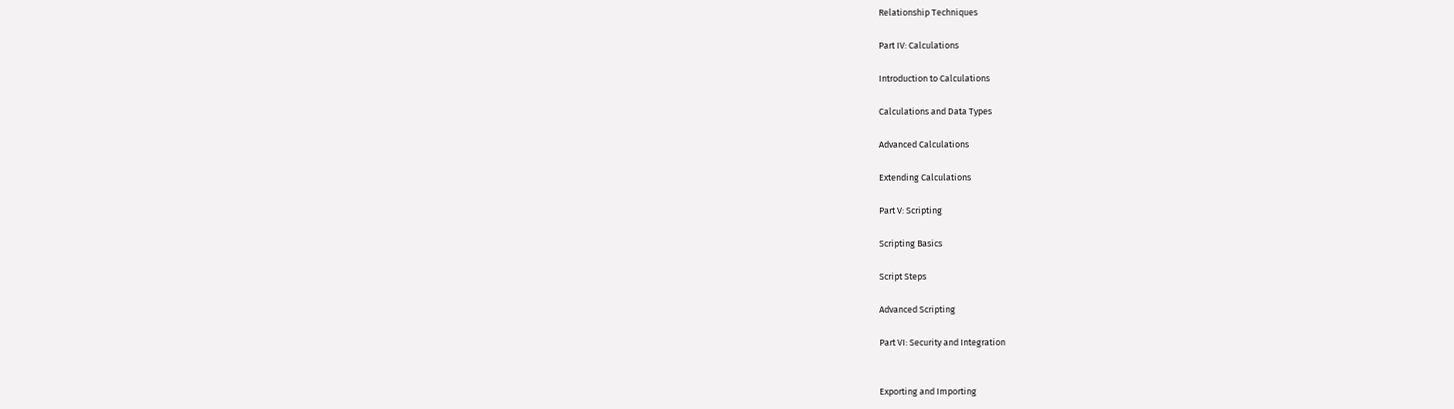Relationship Techniques

Part IV: Calculations

Introduction to Calculations

Calculations and Data Types

Advanced Calculations

Extending Calculations

Part V: Scripting

Scripting Basics

Script Steps

Advanced Scripting

Part VI: Security and Integration


Exporting and Importing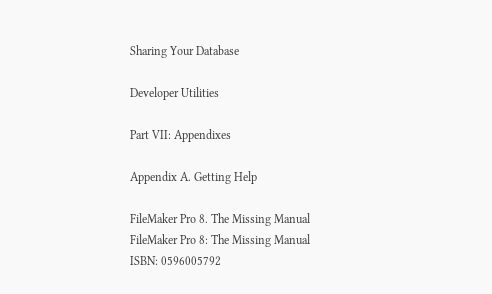Sharing Your Database

Developer Utilities

Part VII: Appendixes

Appendix A. Getting Help

FileMaker Pro 8. The Missing Manual
FileMaker Pro 8: The Missing Manual
ISBN: 0596005792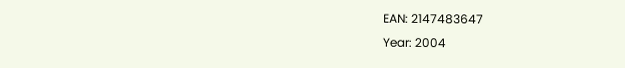EAN: 2147483647
Year: 2004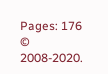Pages: 176 © 2008-2020.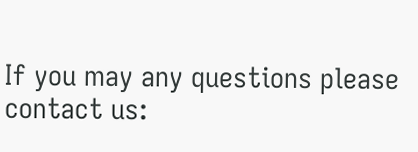If you may any questions please contact us: